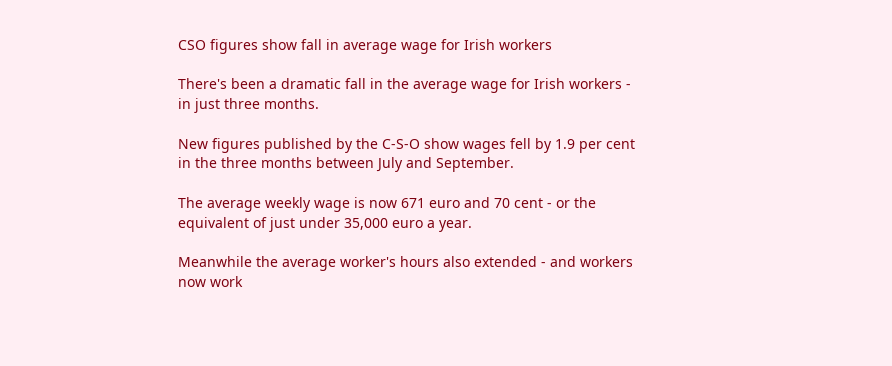CSO figures show fall in average wage for Irish workers

There's been a dramatic fall in the average wage for Irish workers - in just three months.

New figures published by the C-S-O show wages fell by 1.9 per cent in the three months between July and September.

The average weekly wage is now 671 euro and 70 cent - or the equivalent of just under 35,000 euro a year.

Meanwhile the average worker's hours also extended - and workers now work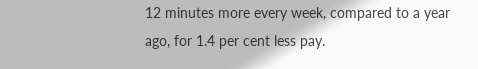12 minutes more every week, compared to a year ago, for 1.4 per cent less pay.